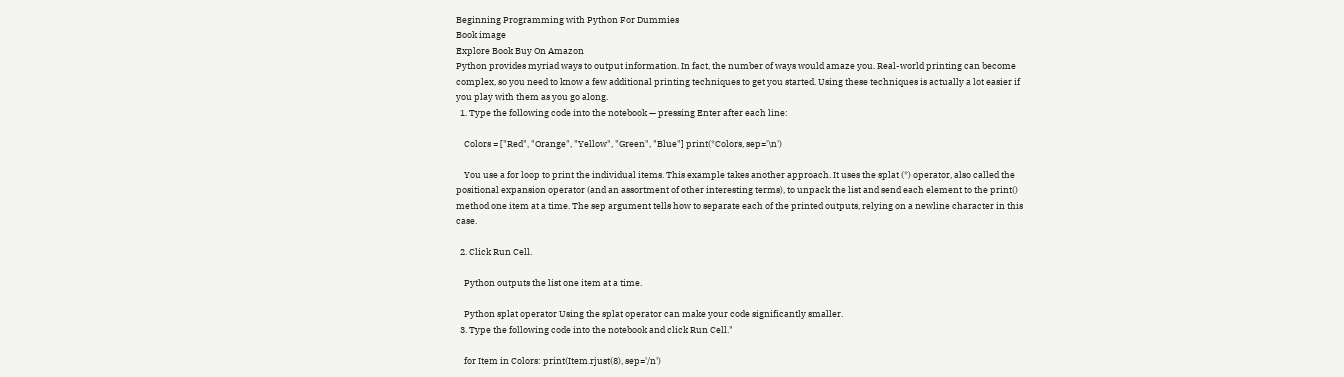Beginning Programming with Python For Dummies
Book image
Explore Book Buy On Amazon
Python provides myriad ways to output information. In fact, the number of ways would amaze you. Real-world printing can become complex, so you need to know a few additional printing techniques to get you started. Using these techniques is actually a lot easier if you play with them as you go along.
  1. Type the following code into the notebook — pressing Enter after each line:

    Colors = ["Red", "Orange", "Yellow", "Green", "Blue"] print(*Colors, sep='\n')

    You use a for loop to print the individual items. This example takes another approach. It uses the splat (*) operator, also called the positional expansion operator (and an assortment of other interesting terms), to unpack the list and send each element to the print() method one item at a time. The sep argument tells how to separate each of the printed outputs, relying on a newline character in this case.

  2. Click Run Cell.

    Python outputs the list one item at a time.

    Python splat operator Using the splat operator can make your code significantly smaller.
  3. Type the following code into the notebook and click Run Cell."

    for Item in Colors: print(Item.rjust(8), sep='/n')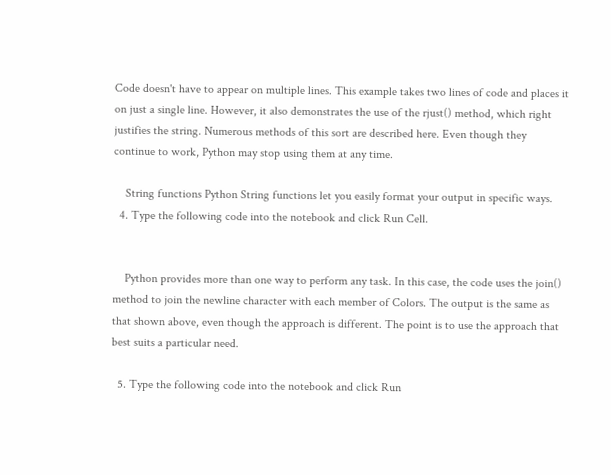Code doesn't have to appear on multiple lines. This example takes two lines of code and places it on just a single line. However, it also demonstrates the use of the rjust() method, which right justifies the string. Numerous methods of this sort are described here. Even though they continue to work, Python may stop using them at any time.

    String functions Python String functions let you easily format your output in specific ways.
  4. Type the following code into the notebook and click Run Cell.


    Python provides more than one way to perform any task. In this case, the code uses the join() method to join the newline character with each member of Colors. The output is the same as that shown above, even though the approach is different. The point is to use the approach that best suits a particular need.

  5. Type the following code into the notebook and click Run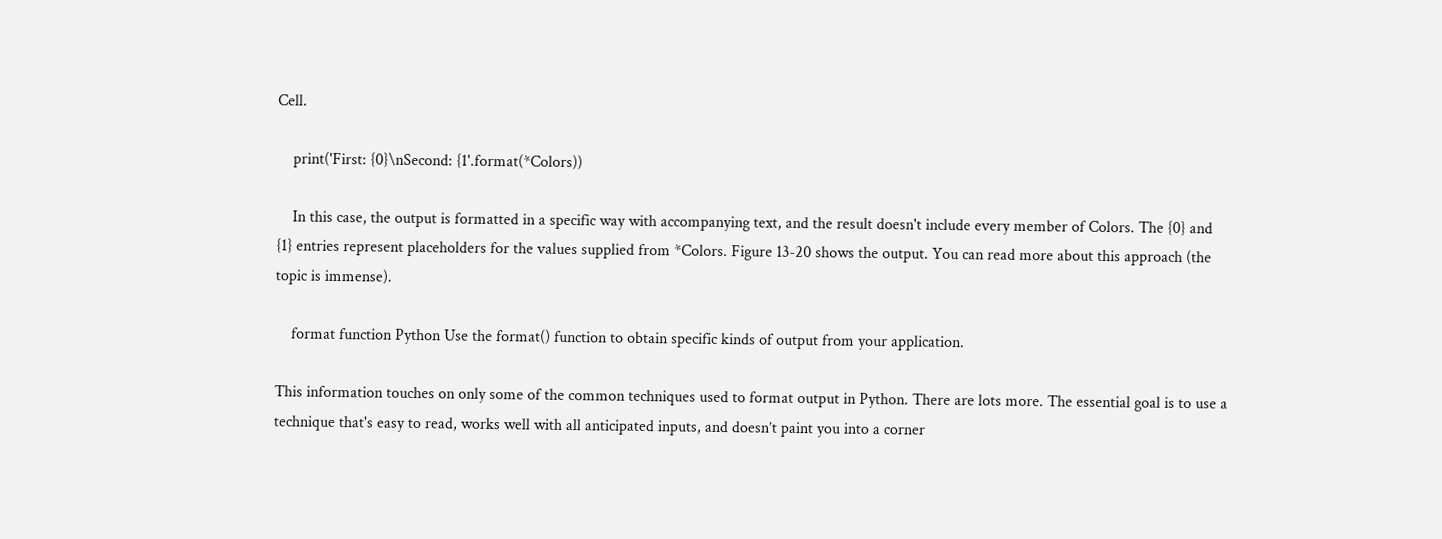Cell.

    print('First: {0}\nSecond: {1'.format(*Colors))

    In this case, the output is formatted in a specific way with accompanying text, and the result doesn't include every member of Colors. The {0} and {1} entries represent placeholders for the values supplied from *Colors. Figure 13-20 shows the output. You can read more about this approach (the topic is immense).

    format function Python Use the format() function to obtain specific kinds of output from your application.

This information touches on only some of the common techniques used to format output in Python. There are lots more. The essential goal is to use a technique that's easy to read, works well with all anticipated inputs, and doesn’t paint you into a corner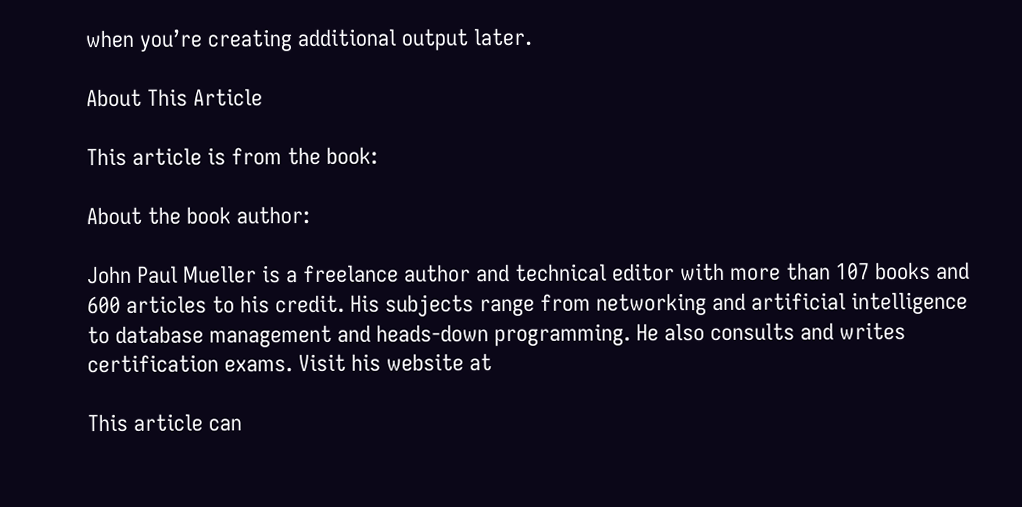when you’re creating additional output later.

About This Article

This article is from the book:

About the book author:

John Paul Mueller is a freelance author and technical editor with more than 107 books and 600 articles to his credit. His subjects range from networking and artificial intelligence to database management and heads-down programming. He also consults and writes certification exams. Visit his website at

This article can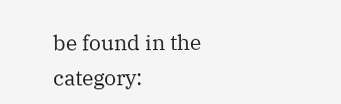be found in the category: